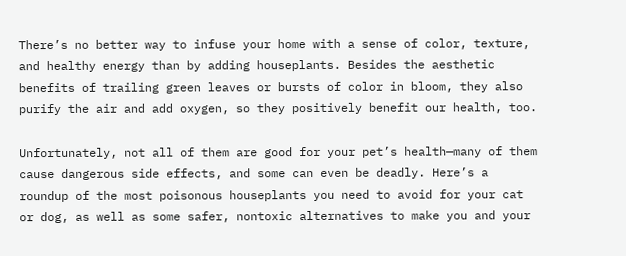There’s no better way to infuse your home with a sense of color, texture, and healthy energy than by adding houseplants. Besides the aesthetic benefits of trailing green leaves or bursts of color in bloom, they also purify the air and add oxygen, so they positively benefit our health, too.

Unfortunately, not all of them are good for your pet’s health—many of them cause dangerous side effects, and some can even be deadly. Here’s a roundup of the most poisonous houseplants you need to avoid for your cat or dog, as well as some safer, nontoxic alternatives to make you and your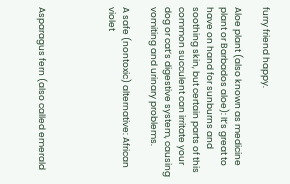furry friend happy.

Aloe plant (also known as medicine plant or Barbados aloe): It’s great to have on hand for sunburns and soothing skin, but certain parts of this common succulent can irritate your dog or cat’s digestive system, causing vomiting and urinary problems.

A safe (nontoxic) alternative: African violet




Asparagus fern (also called emerald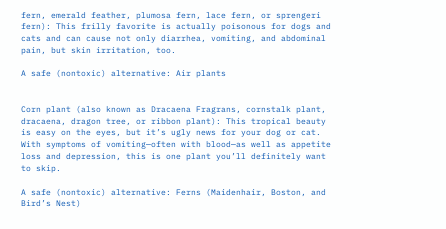fern, emerald feather, plumosa fern, lace fern, or sprengeri fern): This frilly favorite is actually poisonous for dogs and cats and can cause not only diarrhea, vomiting, and abdominal pain, but skin irritation, too.

A safe (nontoxic) alternative: Air plants


Corn plant (also known as Dracaena Fragrans, cornstalk plant, dracaena, dragon tree, or ribbon plant): This tropical beauty is easy on the eyes, but it’s ugly news for your dog or cat. With symptoms of vomiting—often with blood—as well as appetite loss and depression, this is one plant you’ll definitely want to skip.

A safe (nontoxic) alternative: Ferns (Maidenhair, Boston, and Bird’s Nest)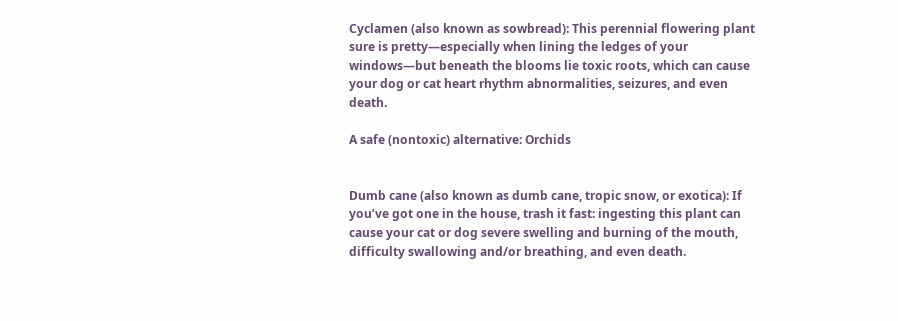Cyclamen (also known as sowbread): This perennial flowering plant sure is pretty—especially when lining the ledges of your windows—but beneath the blooms lie toxic roots, which can cause your dog or cat heart rhythm abnormalities, seizures, and even death.

A safe (nontoxic) alternative: Orchids


Dumb cane (also known as dumb cane, tropic snow, or exotica): If you’ve got one in the house, trash it fast: ingesting this plant can cause your cat or dog severe swelling and burning of the mouth, difficulty swallowing and/or breathing, and even death.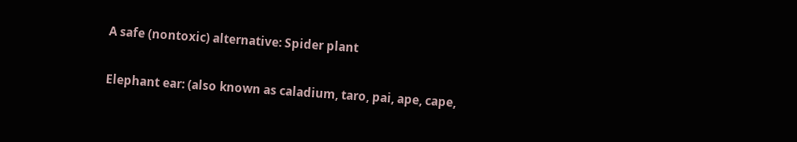A safe (nontoxic) alternative: Spider plant


Elephant ear: (also known as caladium, taro, pai, ape, cape,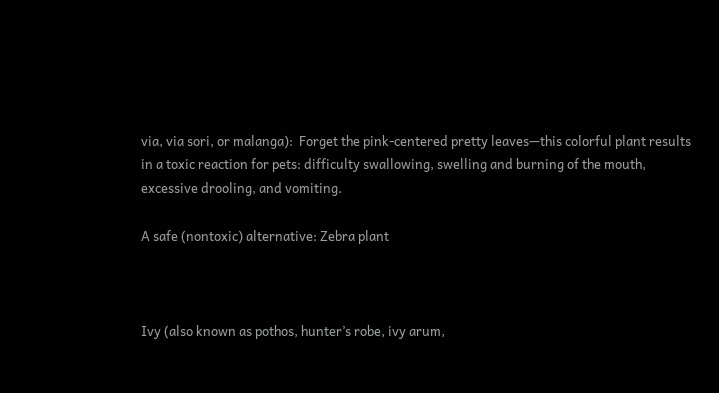via, via sori, or malanga):  Forget the pink-centered pretty leaves—this colorful plant results in a toxic reaction for pets: difficulty swallowing, swelling and burning of the mouth, excessive drooling, and vomiting.

A safe (nontoxic) alternative: Zebra plant



Ivy (also known as pothos, hunter’s robe, ivy arum,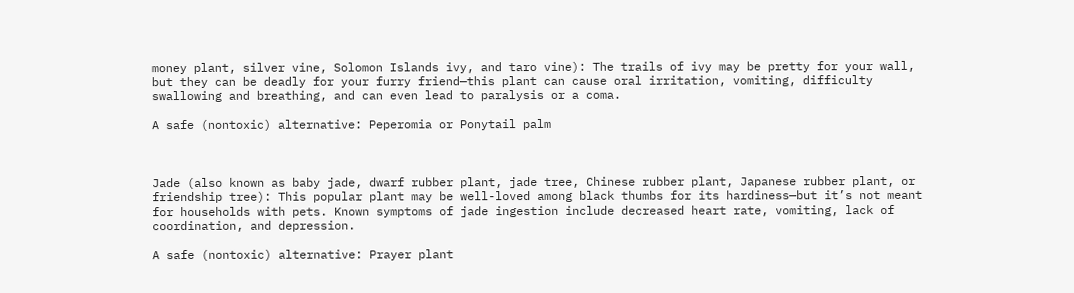money plant, silver vine, Solomon Islands ivy, and taro vine): The trails of ivy may be pretty for your wall, but they can be deadly for your furry friend—this plant can cause oral irritation, vomiting, difficulty swallowing and breathing, and can even lead to paralysis or a coma.

A safe (nontoxic) alternative: Peperomia or Ponytail palm



Jade (also known as baby jade, dwarf rubber plant, jade tree, Chinese rubber plant, Japanese rubber plant, or friendship tree): This popular plant may be well-loved among black thumbs for its hardiness—but it’s not meant for households with pets. Known symptoms of jade ingestion include decreased heart rate, vomiting, lack of coordination, and depression.

A safe (nontoxic) alternative: Prayer plant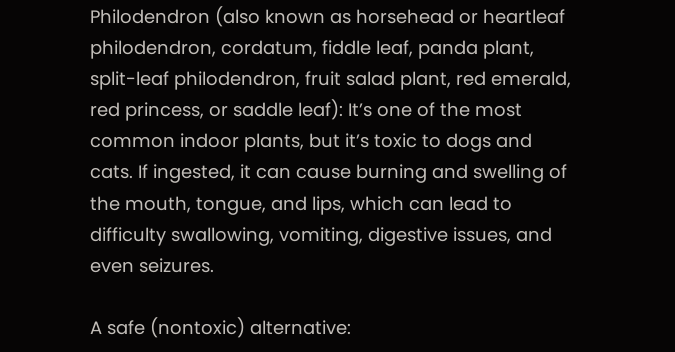Philodendron (also known as horsehead or heartleaf philodendron, cordatum, fiddle leaf, panda plant, split-leaf philodendron, fruit salad plant, red emerald, red princess, or saddle leaf): It’s one of the most common indoor plants, but it’s toxic to dogs and cats. If ingested, it can cause burning and swelling of the mouth, tongue, and lips, which can lead to difficulty swallowing, vomiting, digestive issues, and even seizures.

A safe (nontoxic) alternative: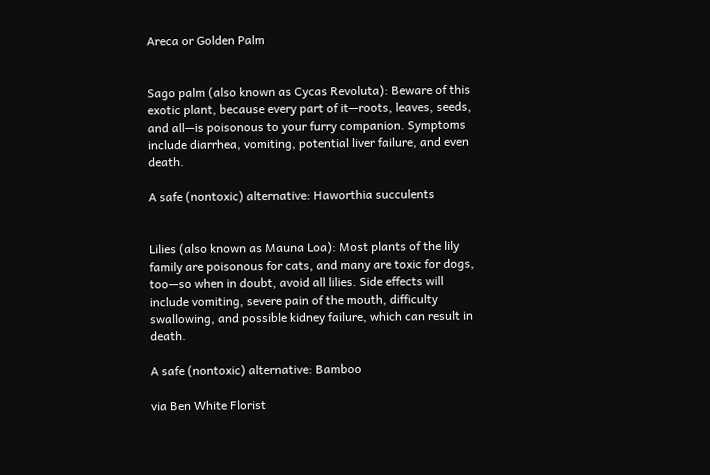Areca or Golden Palm


Sago palm (also known as Cycas Revoluta): Beware of this exotic plant, because every part of it—roots, leaves, seeds, and all—is poisonous to your furry companion. Symptoms include diarrhea, vomiting, potential liver failure, and even death.

A safe (nontoxic) alternative: Haworthia succulents


Lilies (also known as Mauna Loa): Most plants of the lily family are poisonous for cats, and many are toxic for dogs, too—so when in doubt, avoid all lilies. Side effects will include vomiting, severe pain of the mouth, difficulty swallowing, and possible kidney failure, which can result in death.

A safe (nontoxic) alternative: Bamboo

via Ben White Florist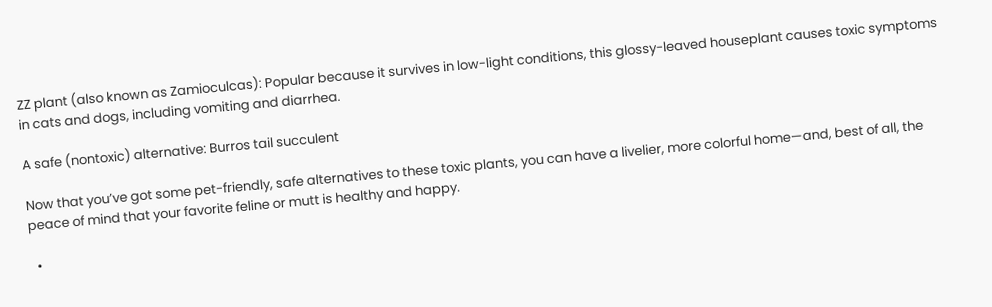ZZ plant (also known as Zamioculcas): Popular because it survives in low-light conditions, this glossy-leaved houseplant causes toxic symptoms in cats and dogs, including vomiting and diarrhea.

A safe (nontoxic) alternative: Burros tail succulent

Now that you’ve got some pet-friendly, safe alternatives to these toxic plants, you can have a livelier, more colorful home—and, best of all, the peace of mind that your favorite feline or mutt is healthy and happy.

  •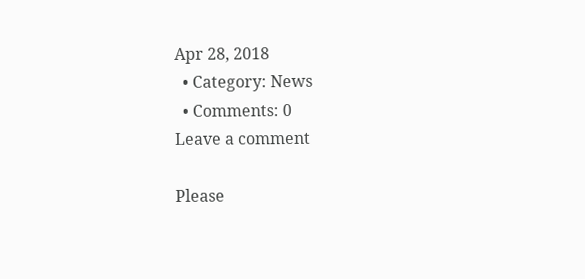Apr 28, 2018
  • Category: News
  • Comments: 0
Leave a comment

Please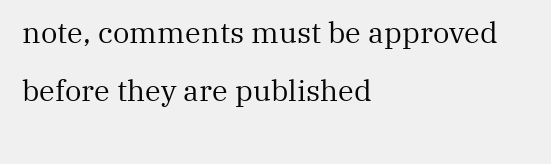note, comments must be approved before they are published